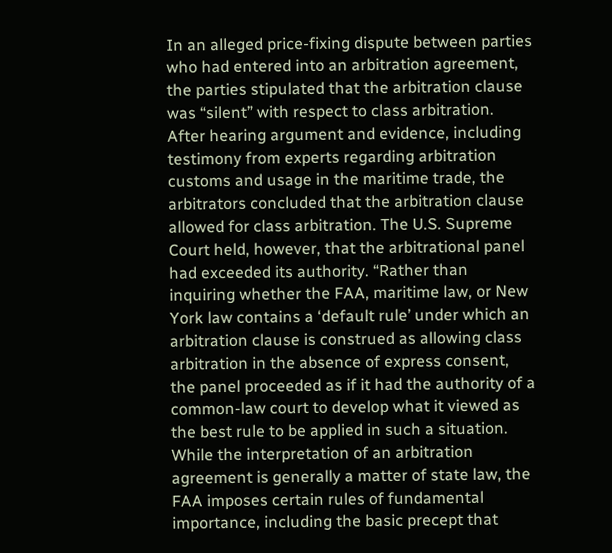In an alleged price-fixing dispute between parties who had entered into an arbitration agreement, the parties stipulated that the arbitration clause was “silent” with respect to class arbitration. After hearing argument and evidence, including testimony from experts regarding arbitration customs and usage in the maritime trade, the arbitrators concluded that the arbitration clause allowed for class arbitration. The U.S. Supreme Court held, however, that the arbitrational panel had exceeded its authority. “Rather than inquiring whether the FAA, maritime law, or New York law contains a ‘default rule’ under which an arbitration clause is construed as allowing class arbitration in the absence of express consent, the panel proceeded as if it had the authority of a common-law court to develop what it viewed as the best rule to be applied in such a situation. While the interpretation of an arbitration agreement is generally a matter of state law, the FAA imposes certain rules of fundamental importance, including the basic precept that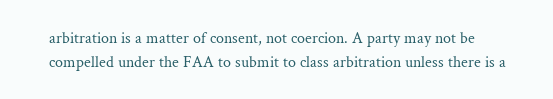arbitration is a matter of consent, not coercion. A party may not be compelled under the FAA to submit to class arbitration unless there is a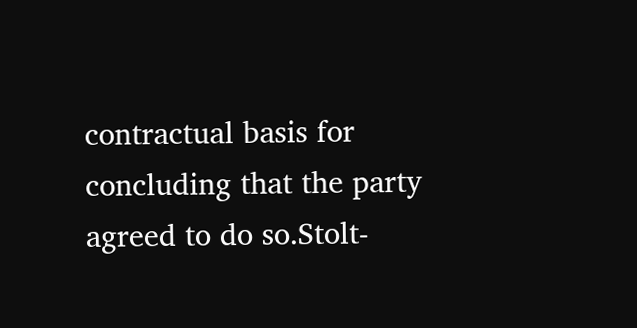contractual basis for concluding that the party agreed to do so.Stolt-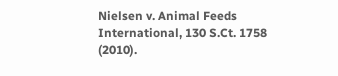Nielsen v. Animal Feeds International, 130 S.Ct. 1758 (2010).